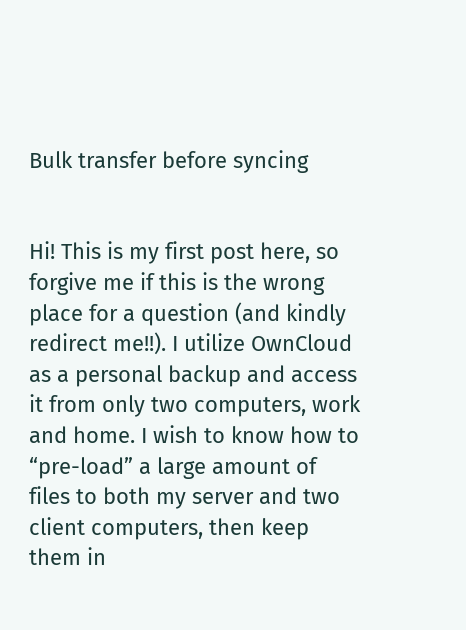Bulk transfer before syncing


Hi! This is my first post here, so forgive me if this is the wrong place for a question (and kindly redirect me!!). I utilize OwnCloud as a personal backup and access it from only two computers, work and home. I wish to know how to “pre-load” a large amount of files to both my server and two client computers, then keep them in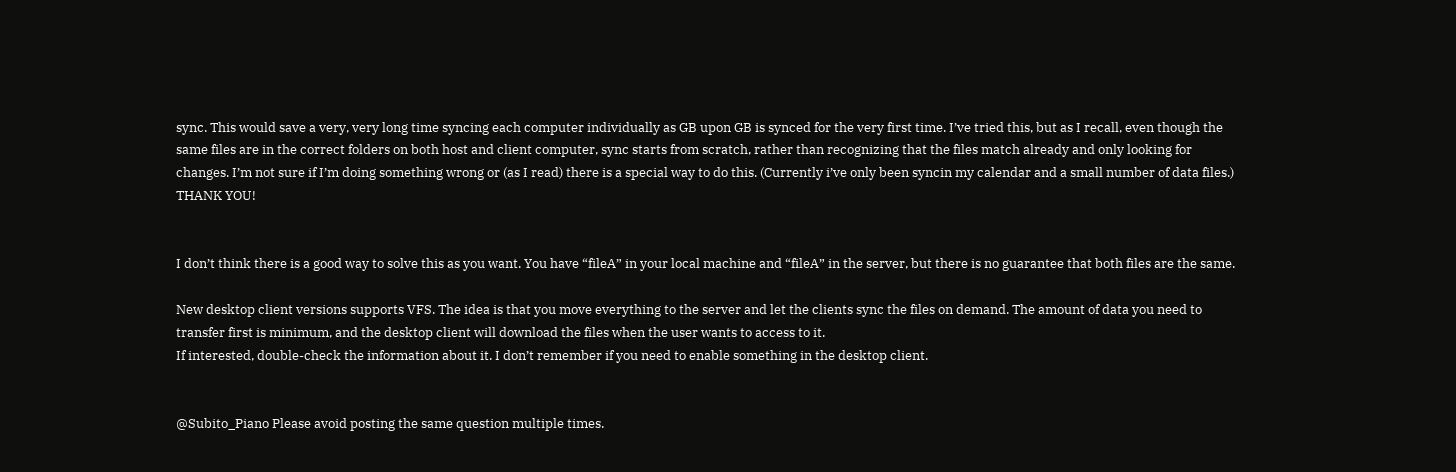sync. This would save a very, very long time syncing each computer individually as GB upon GB is synced for the very first time. I’ve tried this, but as I recall, even though the same files are in the correct folders on both host and client computer, sync starts from scratch, rather than recognizing that the files match already and only looking for changes. I’m not sure if I’m doing something wrong or (as I read) there is a special way to do this. (Currently i’ve only been syncin my calendar and a small number of data files.) THANK YOU!


I don’t think there is a good way to solve this as you want. You have “fileA” in your local machine and “fileA” in the server, but there is no guarantee that both files are the same.

New desktop client versions supports VFS. The idea is that you move everything to the server and let the clients sync the files on demand. The amount of data you need to transfer first is minimum, and the desktop client will download the files when the user wants to access to it.
If interested, double-check the information about it. I don’t remember if you need to enable something in the desktop client.


@Subito_Piano Please avoid posting the same question multiple times.